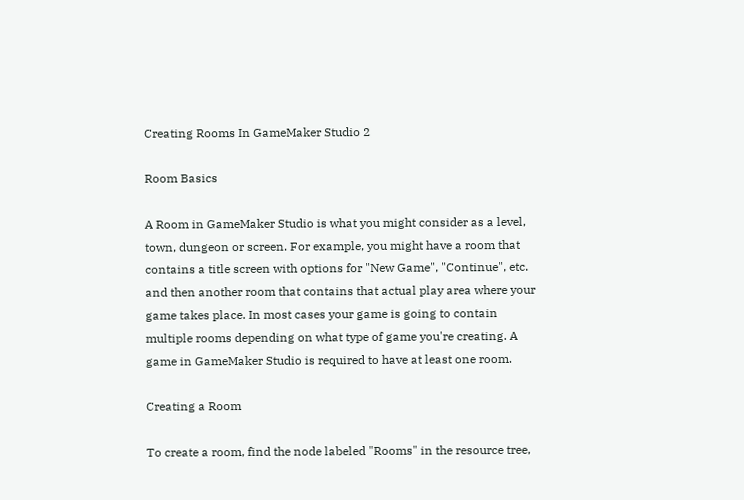Creating Rooms In GameMaker Studio 2

Room Basics

A Room in GameMaker Studio is what you might consider as a level, town, dungeon or screen. For example, you might have a room that contains a title screen with options for "New Game", "Continue", etc. and then another room that contains that actual play area where your game takes place. In most cases your game is going to contain multiple rooms depending on what type of game you're creating. A game in GameMaker Studio is required to have at least one room.

Creating a Room

To create a room, find the node labeled "Rooms" in the resource tree,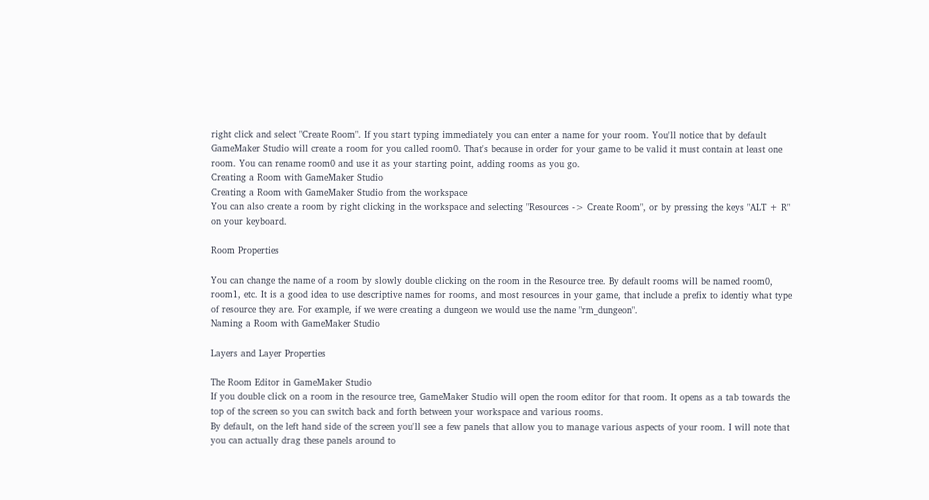right click and select "Create Room". If you start typing immediately you can enter a name for your room. You'll notice that by default GameMaker Studio will create a room for you called room0. That's because in order for your game to be valid it must contain at least one room. You can rename room0 and use it as your starting point, adding rooms as you go.
Creating a Room with GameMaker Studio
Creating a Room with GameMaker Studio from the workspace
You can also create a room by right clicking in the workspace and selecting "Resources -> Create Room", or by pressing the keys "ALT + R" on your keyboard.

Room Properties

You can change the name of a room by slowly double clicking on the room in the Resource tree. By default rooms will be named room0, room1, etc. It is a good idea to use descriptive names for rooms, and most resources in your game, that include a prefix to identiy what type of resource they are. For example, if we were creating a dungeon we would use the name "rm_dungeon".
Naming a Room with GameMaker Studio

Layers and Layer Properties

The Room Editor in GameMaker Studio
If you double click on a room in the resource tree, GameMaker Studio will open the room editor for that room. It opens as a tab towards the top of the screen so you can switch back and forth between your workspace and various rooms.
By default, on the left hand side of the screen you'll see a few panels that allow you to manage various aspects of your room. I will note that you can actually drag these panels around to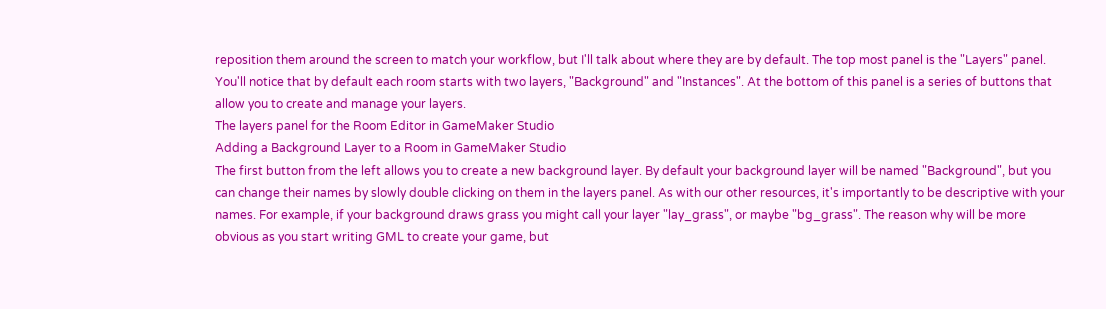reposition them around the screen to match your workflow, but I'll talk about where they are by default. The top most panel is the "Layers" panel. You'll notice that by default each room starts with two layers, "Background" and "Instances". At the bottom of this panel is a series of buttons that allow you to create and manage your layers.
The layers panel for the Room Editor in GameMaker Studio
Adding a Background Layer to a Room in GameMaker Studio
The first button from the left allows you to create a new background layer. By default your background layer will be named "Background", but you can change their names by slowly double clicking on them in the layers panel. As with our other resources, it's importantly to be descriptive with your names. For example, if your background draws grass you might call your layer "lay_grass", or maybe "bg_grass". The reason why will be more obvious as you start writing GML to create your game, but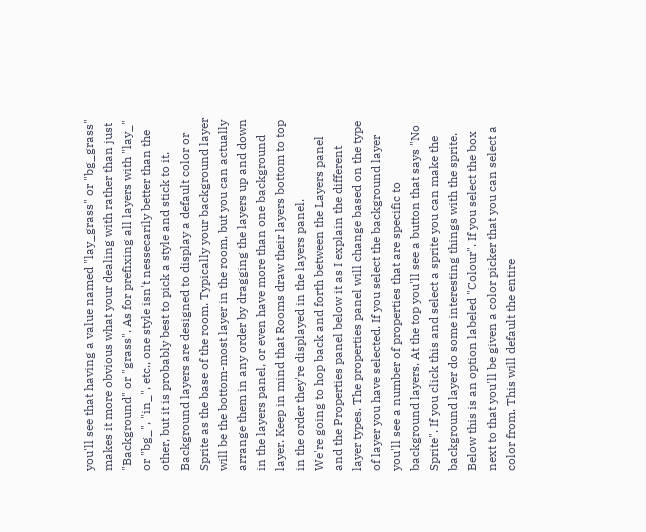you'll see that having a value named "lay_grass" or "bg_grass" makes it more obvious what your dealing with rather than just "Background" or "grass". As for prefixing all layers with "lay_" or "bg_", "in_", etc., one style isn't nessecarily better than the other, but it is probably best to pick a style and stick to it. Background layers are designed to display a default color or Sprite as the base of the room. Typically your background layer will be the bottom-most layer in the room, but you can actually arrange them in any order by dragging the layers up and down in the layers panel, or even have more than one background layer. Keep in mind that Rooms draw their layers bottom to top in the order they're displayed in the layers panel.
We're going to hop back and forth between the Layers panel and the Properties panel below it as I explain the different layer types. The properties panel will change based on the type of layer you have selected. If you select the background layer you'll see a number of properties that are specific to background layers. At the top you'll see a button that says "No Sprite". If you click this and select a sprite you can make the background layer do some interesting things with the sprite. Below this is an option labeled "Colour". If you select the box next to that you'll be given a color picker that you can select a color from. This will default the entire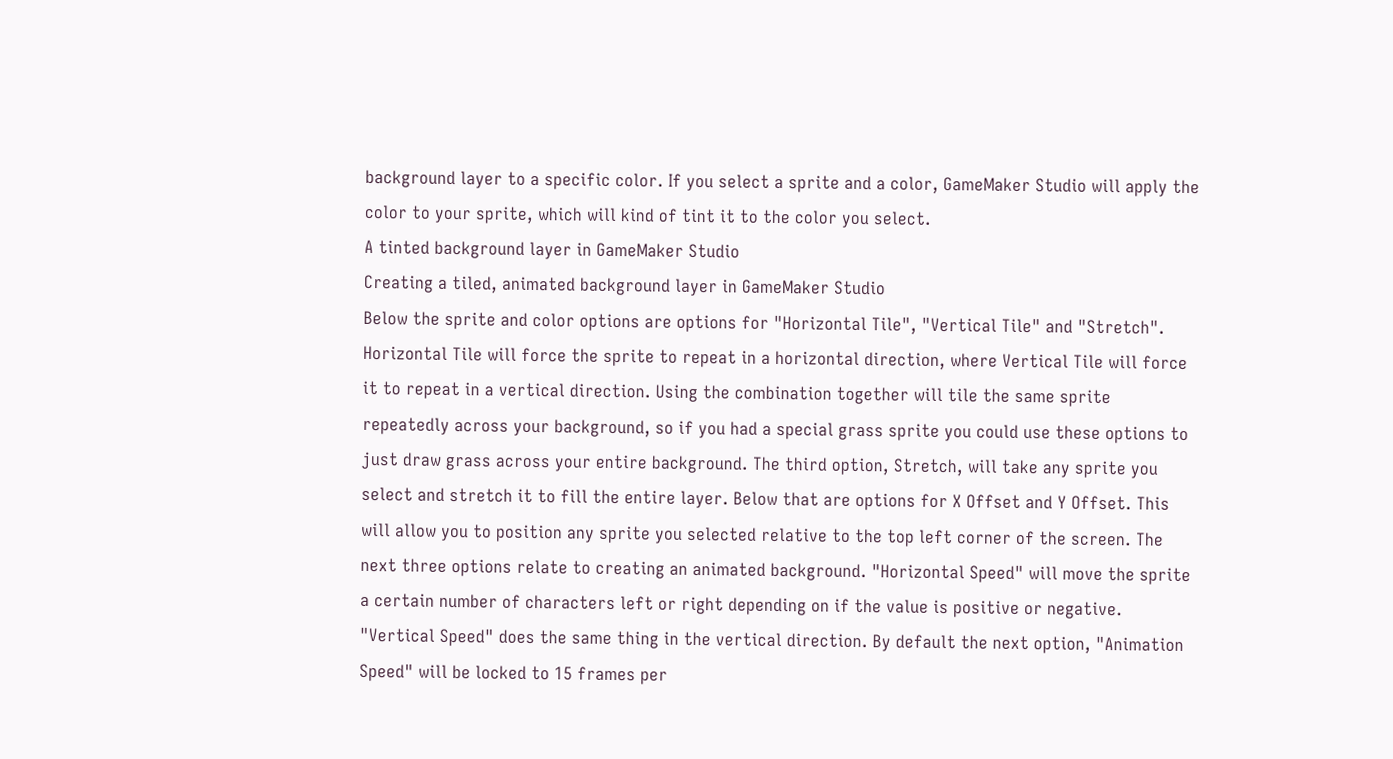background layer to a specific color. If you select a sprite and a color, GameMaker Studio will apply the color to your sprite, which will kind of tint it to the color you select.
A tinted background layer in GameMaker Studio
Creating a tiled, animated background layer in GameMaker Studio
Below the sprite and color options are options for "Horizontal Tile", "Vertical Tile" and "Stretch". Horizontal Tile will force the sprite to repeat in a horizontal direction, where Vertical Tile will force it to repeat in a vertical direction. Using the combination together will tile the same sprite repeatedly across your background, so if you had a special grass sprite you could use these options to just draw grass across your entire background. The third option, Stretch, will take any sprite you select and stretch it to fill the entire layer. Below that are options for X Offset and Y Offset. This will allow you to position any sprite you selected relative to the top left corner of the screen. The next three options relate to creating an animated background. "Horizontal Speed" will move the sprite a certain number of characters left or right depending on if the value is positive or negative. "Vertical Speed" does the same thing in the vertical direction. By default the next option, "Animation Speed" will be locked to 15 frames per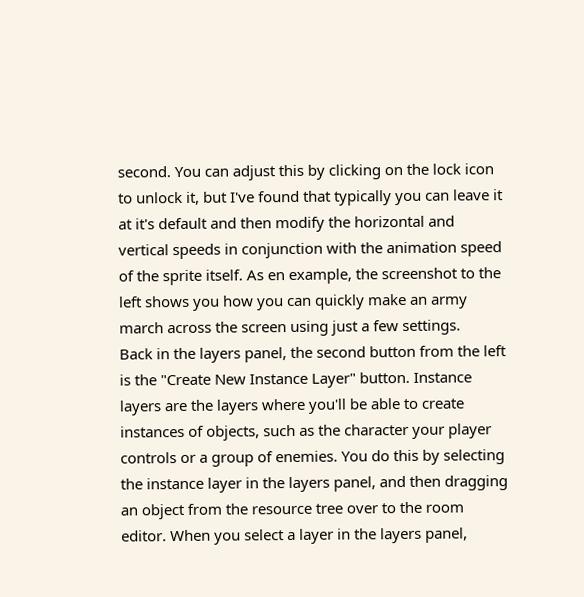second. You can adjust this by clicking on the lock icon to unlock it, but I've found that typically you can leave it at it's default and then modify the horizontal and vertical speeds in conjunction with the animation speed of the sprite itself. As en example, the screenshot to the left shows you how you can quickly make an army march across the screen using just a few settings.
Back in the layers panel, the second button from the left is the "Create New Instance Layer" button. Instance layers are the layers where you'll be able to create instances of objects, such as the character your player controls or a group of enemies. You do this by selecting the instance layer in the layers panel, and then dragging an object from the resource tree over to the room editor. When you select a layer in the layers panel,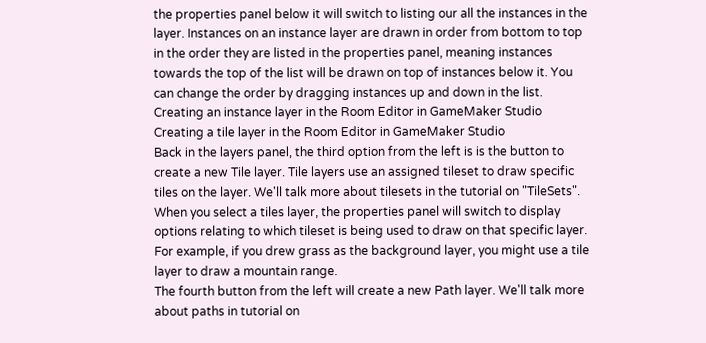the properties panel below it will switch to listing our all the instances in the layer. Instances on an instance layer are drawn in order from bottom to top in the order they are listed in the properties panel, meaning instances towards the top of the list will be drawn on top of instances below it. You can change the order by dragging instances up and down in the list.
Creating an instance layer in the Room Editor in GameMaker Studio
Creating a tile layer in the Room Editor in GameMaker Studio
Back in the layers panel, the third option from the left is is the button to create a new Tile layer. Tile layers use an assigned tileset to draw specific tiles on the layer. We'll talk more about tilesets in the tutorial on "TileSets". When you select a tiles layer, the properties panel will switch to display options relating to which tileset is being used to draw on that specific layer. For example, if you drew grass as the background layer, you might use a tile layer to draw a mountain range.
The fourth button from the left will create a new Path layer. We'll talk more about paths in tutorial on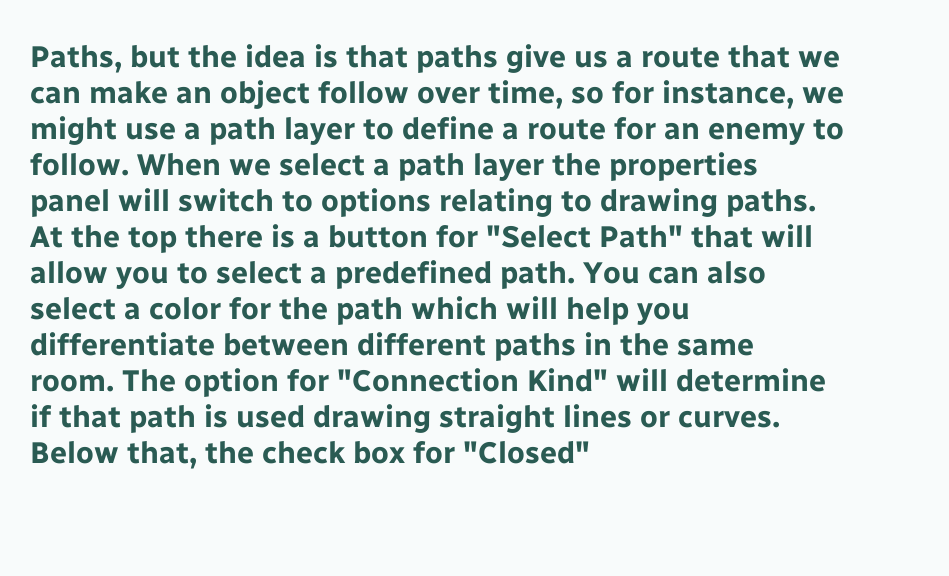Paths, but the idea is that paths give us a route that we can make an object follow over time, so for instance, we might use a path layer to define a route for an enemy to follow. When we select a path layer the properties panel will switch to options relating to drawing paths. At the top there is a button for "Select Path" that will allow you to select a predefined path. You can also select a color for the path which will help you differentiate between different paths in the same room. The option for "Connection Kind" will determine if that path is used drawing straight lines or curves. Below that, the check box for "Closed"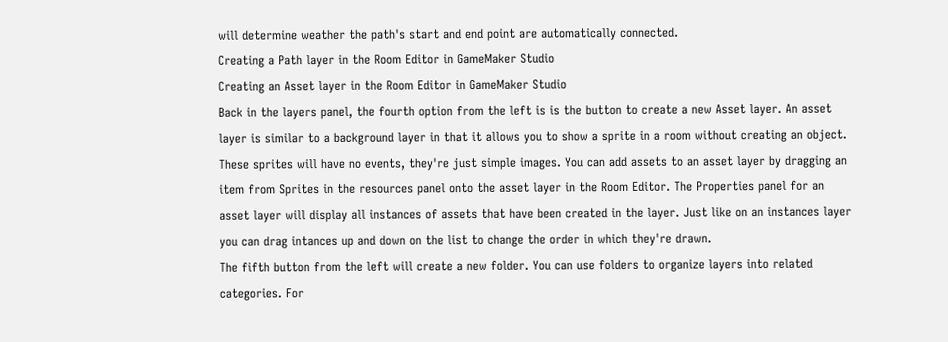will determine weather the path's start and end point are automatically connected.
Creating a Path layer in the Room Editor in GameMaker Studio
Creating an Asset layer in the Room Editor in GameMaker Studio
Back in the layers panel, the fourth option from the left is is the button to create a new Asset layer. An asset layer is similar to a background layer in that it allows you to show a sprite in a room without creating an object. These sprites will have no events, they're just simple images. You can add assets to an asset layer by dragging an item from Sprites in the resources panel onto the asset layer in the Room Editor. The Properties panel for an asset layer will display all instances of assets that have been created in the layer. Just like on an instances layer you can drag intances up and down on the list to change the order in which they're drawn.
The fifth button from the left will create a new folder. You can use folders to organize layers into related categories. For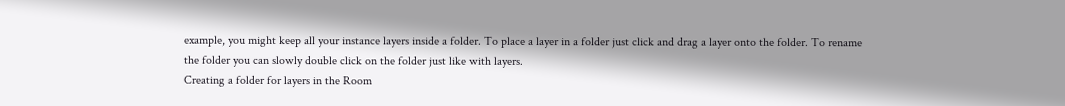example, you might keep all your instance layers inside a folder. To place a layer in a folder just click and drag a layer onto the folder. To rename the folder you can slowly double click on the folder just like with layers.
Creating a folder for layers in the Room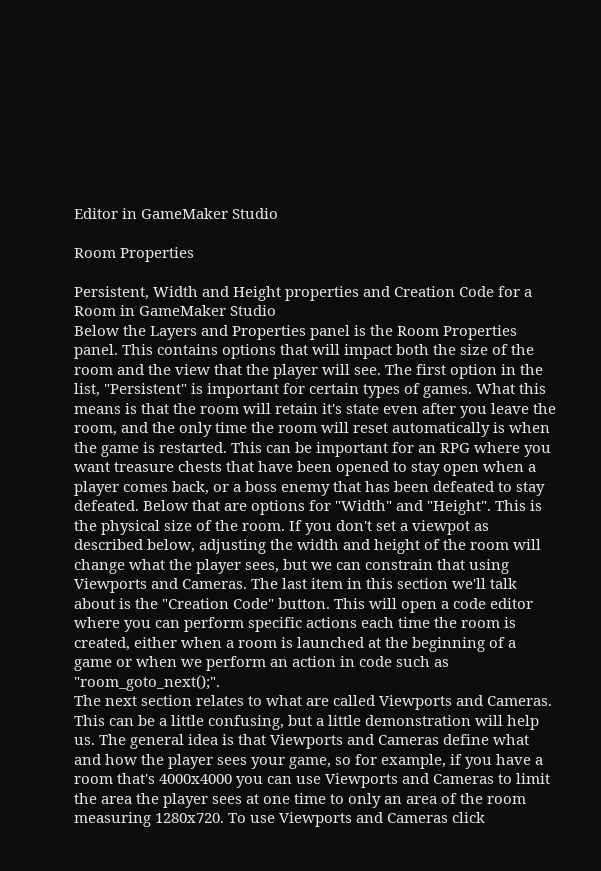Editor in GameMaker Studio

Room Properties

Persistent, Width and Height properties and Creation Code for a Room in GameMaker Studio
Below the Layers and Properties panel is the Room Properties panel. This contains options that will impact both the size of the room and the view that the player will see. The first option in the list, "Persistent" is important for certain types of games. What this means is that the room will retain it's state even after you leave the room, and the only time the room will reset automatically is when the game is restarted. This can be important for an RPG where you want treasure chests that have been opened to stay open when a player comes back, or a boss enemy that has been defeated to stay defeated. Below that are options for "Width" and "Height". This is the physical size of the room. If you don't set a viewpot as described below, adjusting the width and height of the room will change what the player sees, but we can constrain that using Viewports and Cameras. The last item in this section we'll talk about is the "Creation Code" button. This will open a code editor where you can perform specific actions each time the room is created, either when a room is launched at the beginning of a game or when we perform an action in code such as "room_goto_next();".
The next section relates to what are called Viewports and Cameras. This can be a little confusing, but a little demonstration will help us. The general idea is that Viewports and Cameras define what and how the player sees your game, so for example, if you have a room that's 4000x4000 you can use Viewports and Cameras to limit the area the player sees at one time to only an area of the room measuring 1280x720. To use Viewports and Cameras click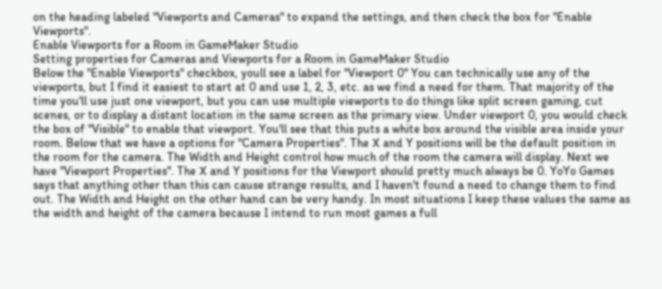on the heading labeled "Viewports and Cameras" to expand the settings, and then check the box for "Enable Viewports".
Enable Viewports for a Room in GameMaker Studio
Setting properties for Cameras and Viewports for a Room in GameMaker Studio
Below the "Enable Viewports" checkbox, youll see a label for "Viewport 0" You can technically use any of the viewports, but I find it easiest to start at 0 and use 1, 2, 3, etc. as we find a need for them. That majority of the time you'll use just one viewport, but you can use multiple viewports to do things like split screen gaming, cut scenes, or to display a distant location in the same screen as the primary view. Under viewport 0, you would check the box of "Visible" to enable that viewport. You'll see that this puts a white box around the visible area inside your room. Below that we have a options for "Camera Properties". The X and Y positions will be the default position in the room for the camera. The Width and Height control how much of the room the camera will display. Next we have "Viewport Properties". The X and Y positions for the Viewport should pretty much always be 0. YoYo Games says that anything other than this can cause strange results, and I haven't found a need to change them to find out. The Width and Height on the other hand can be very handy. In most situations I keep these values the same as the width and height of the camera because I intend to run most games a full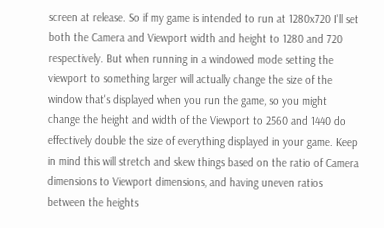screen at release. So if my game is intended to run at 1280x720 I'll set both the Camera and Viewport width and height to 1280 and 720 respectively. But when running in a windowed mode setting the viewport to something larger will actually change the size of the window that's displayed when you run the game, so you might change the height and width of the Viewport to 2560 and 1440 do effectively double the size of everything displayed in your game. Keep in mind this will stretch and skew things based on the ratio of Camera dimensions to Viewport dimensions, and having uneven ratios between the heights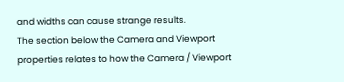and widths can cause strange results.
The section below the Camera and Viewport properties relates to how the Camera / Viewport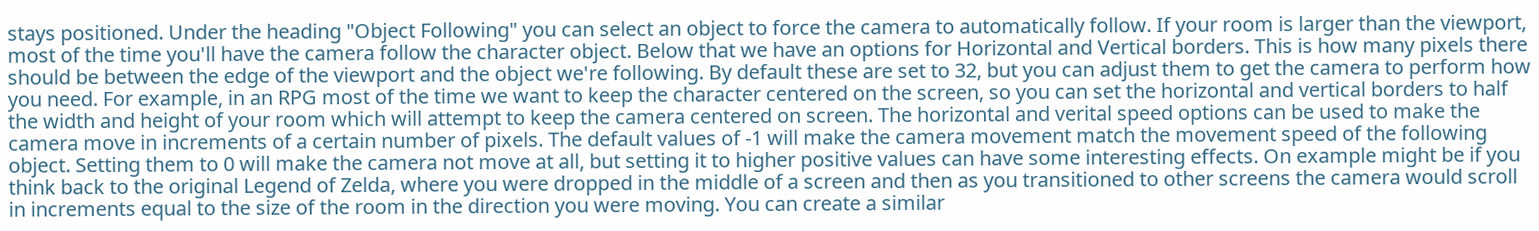stays positioned. Under the heading "Object Following" you can select an object to force the camera to automatically follow. If your room is larger than the viewport, most of the time you'll have the camera follow the character object. Below that we have an options for Horizontal and Vertical borders. This is how many pixels there should be between the edge of the viewport and the object we're following. By default these are set to 32, but you can adjust them to get the camera to perform how you need. For example, in an RPG most of the time we want to keep the character centered on the screen, so you can set the horizontal and vertical borders to half the width and height of your room which will attempt to keep the camera centered on screen. The horizontal and verital speed options can be used to make the camera move in increments of a certain number of pixels. The default values of -1 will make the camera movement match the movement speed of the following object. Setting them to 0 will make the camera not move at all, but setting it to higher positive values can have some interesting effects. On example might be if you think back to the original Legend of Zelda, where you were dropped in the middle of a screen and then as you transitioned to other screens the camera would scroll in increments equal to the size of the room in the direction you were moving. You can create a similar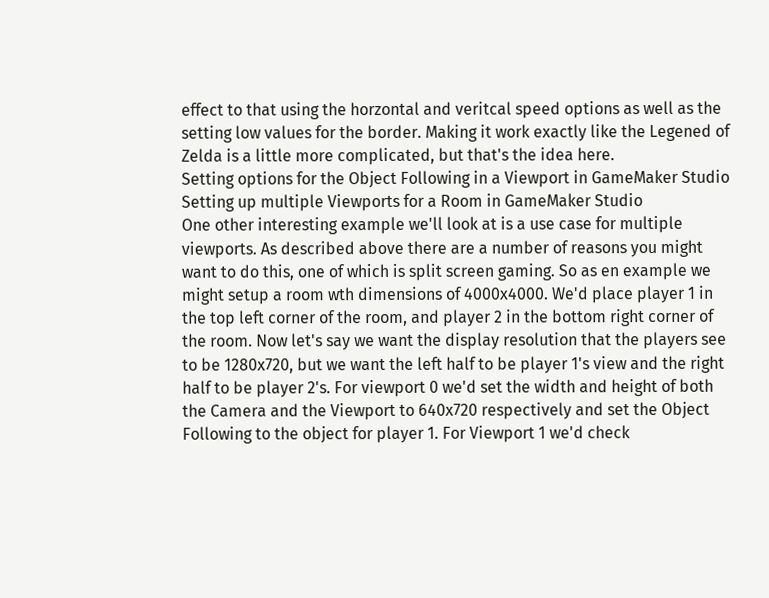effect to that using the horzontal and veritcal speed options as well as the setting low values for the border. Making it work exactly like the Legened of Zelda is a little more complicated, but that's the idea here.
Setting options for the Object Following in a Viewport in GameMaker Studio
Setting up multiple Viewports for a Room in GameMaker Studio
One other interesting example we'll look at is a use case for multiple viewports. As described above there are a number of reasons you might want to do this, one of which is split screen gaming. So as en example we might setup a room wth dimensions of 4000x4000. We'd place player 1 in the top left corner of the room, and player 2 in the bottom right corner of the room. Now let's say we want the display resolution that the players see to be 1280x720, but we want the left half to be player 1's view and the right half to be player 2's. For viewport 0 we'd set the width and height of both the Camera and the Viewport to 640x720 respectively and set the Object Following to the object for player 1. For Viewport 1 we'd check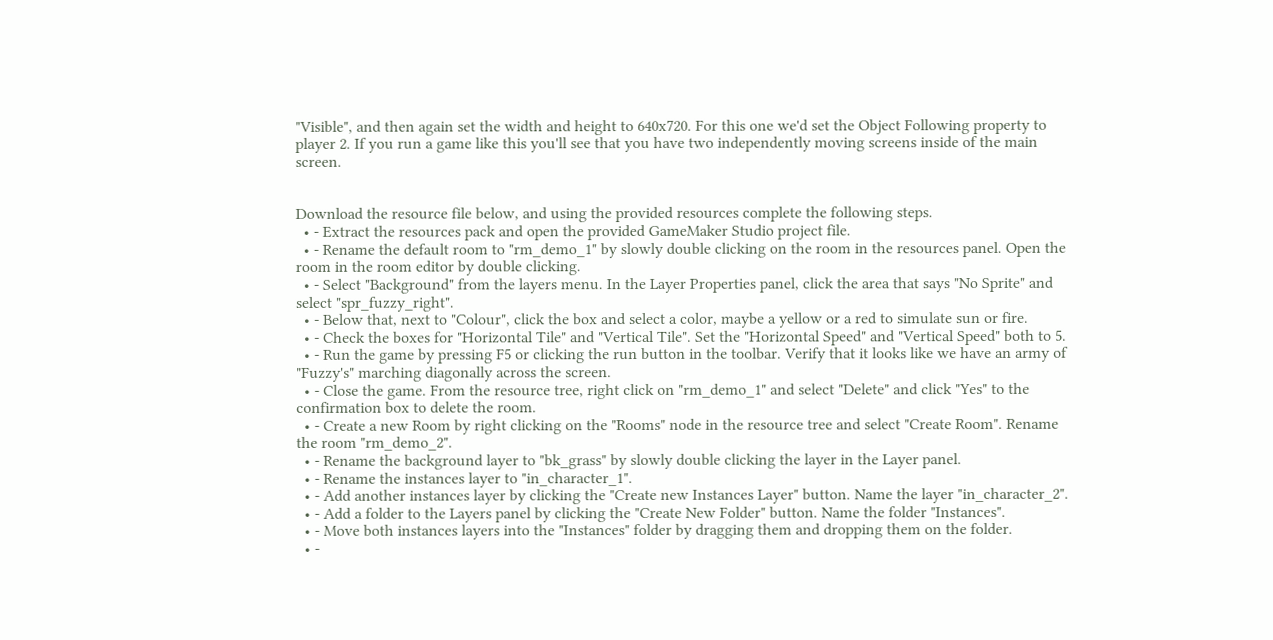"Visible", and then again set the width and height to 640x720. For this one we'd set the Object Following property to player 2. If you run a game like this you'll see that you have two independently moving screens inside of the main screen.


Download the resource file below, and using the provided resources complete the following steps.
  • - Extract the resources pack and open the provided GameMaker Studio project file.
  • - Rename the default room to "rm_demo_1" by slowly double clicking on the room in the resources panel. Open the room in the room editor by double clicking.
  • - Select "Background" from the layers menu. In the Layer Properties panel, click the area that says "No Sprite" and select "spr_fuzzy_right".
  • - Below that, next to "Colour", click the box and select a color, maybe a yellow or a red to simulate sun or fire.
  • - Check the boxes for "Horizontal Tile" and "Vertical Tile". Set the "Horizontal Speed" and "Vertical Speed" both to 5.
  • - Run the game by pressing F5 or clicking the run button in the toolbar. Verify that it looks like we have an army of "Fuzzy's" marching diagonally across the screen.
  • - Close the game. From the resource tree, right click on "rm_demo_1" and select "Delete" and click "Yes" to the confirmation box to delete the room.
  • - Create a new Room by right clicking on the "Rooms" node in the resource tree and select "Create Room". Rename the room "rm_demo_2".
  • - Rename the background layer to "bk_grass" by slowly double clicking the layer in the Layer panel.
  • - Rename the instances layer to "in_character_1".
  • - Add another instances layer by clicking the "Create new Instances Layer" button. Name the layer "in_character_2".
  • - Add a folder to the Layers panel by clicking the "Create New Folder" button. Name the folder "Instances".
  • - Move both instances layers into the "Instances" folder by dragging them and dropping them on the folder.
  • -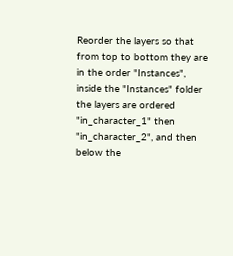Reorder the layers so that from top to bottom they are in the order "Instances", inside the "Instances" folder the layers are ordered "in_character_1" then "in_character_2", and then below the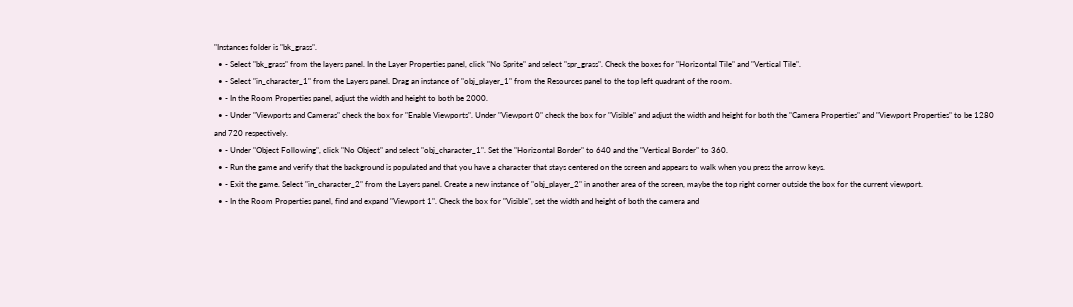"Instances folder is "bk_grass".
  • - Select "bk_grass" from the layers panel. In the Layer Properties panel, click "No Sprite" and select "spr_grass". Check the boxes for "Horizontal Tile" and "Vertical Tile".
  • - Select "in_character_1" from the Layers panel. Drag an instance of "obj_player_1" from the Resources panel to the top left quadrant of the room.
  • - In the Room Properties panel, adjust the width and height to both be 2000.
  • - Under "Viewports and Cameras" check the box for "Enable Viewports". Under "Viewport 0" check the box for "Visible" and adjust the width and height for both the "Camera Properties" and "Viewport Properties" to be 1280 and 720 respectively.
  • - Under "Object Following", click "No Object" and select "obj_character_1". Set the "Horizontal Border" to 640 and the "Vertical Border" to 360.
  • - Run the game and verify that the background is populated and that you have a character that stays centered on the screen and appears to walk when you press the arrow keys.
  • - Exit the game. Select "in_character_2" from the Layers panel. Create a new instance of "obj_player_2" in another area of the screen, maybe the top right corner outside the box for the current viewport.
  • - In the Room Properties panel, find and expand "Viewport 1". Check the box for "Visible", set the width and height of both the camera and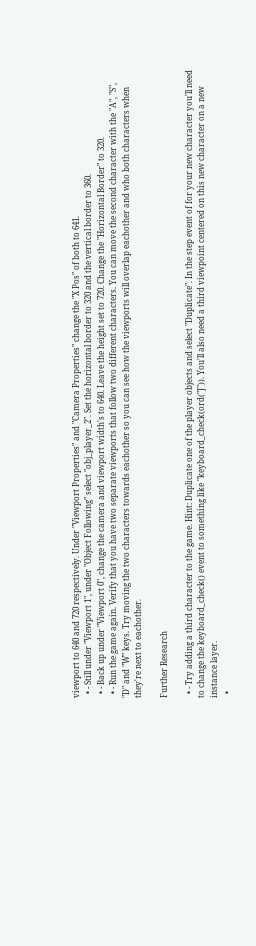viewport to 640 and 720 respectively. Under "Viewport Properties" and "Camera Properties" change the "X Pos" of both to 641.
  • - Still under "Viewport 1", under "Object Following" select "obj_player_2". Set the horizontal border to 320 and the vertical border to 360.
  • - Back up under "Viewport 0", change the camera and viewport width's to 640. Leave the height set to 720. Change the "Horizontal Border" to 320.
  • - Run the game again. Verify that you have two separate viewports that follow two different characters. You can move the second character with the "A", "S", "D" and "W" keys. Try moving the two characters towards eachother so you can see how the viewports will overlap eachother and who both characters when they're next to eachother.

Further Research

  • - Try adding a third character to the game. Hint: Duplicate one of the player objects and select "Duplicate". In the step event of for your new character you'll need to change the keyboard_check() event to something like "keyboard_check(ord("J")). You'll also need a third viewpoint centered on this new character on a new instance layer.
  •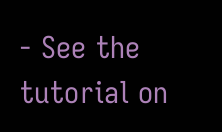- See the tutorial on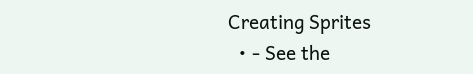Creating Sprites
  • - See the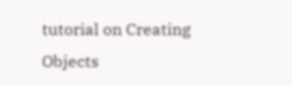tutorial on Creating Objects